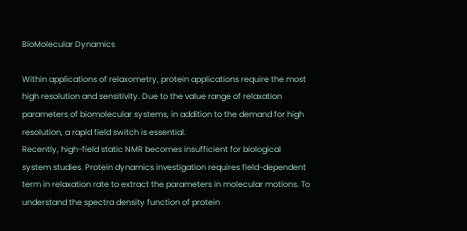BioMolecular Dynamics

Within applications of relaxometry, protein applications require the most high resolution and sensitivity. Due to the value range of relaxation parameters of biomolecular systems, in addition to the demand for high resolution, a rapid field switch is essential.
Recently, high-field static NMR becomes insufficient for biological system studies. Protein dynamics investigation requires field-dependent term in relaxation rate to extract the parameters in molecular motions. To understand the spectra density function of protein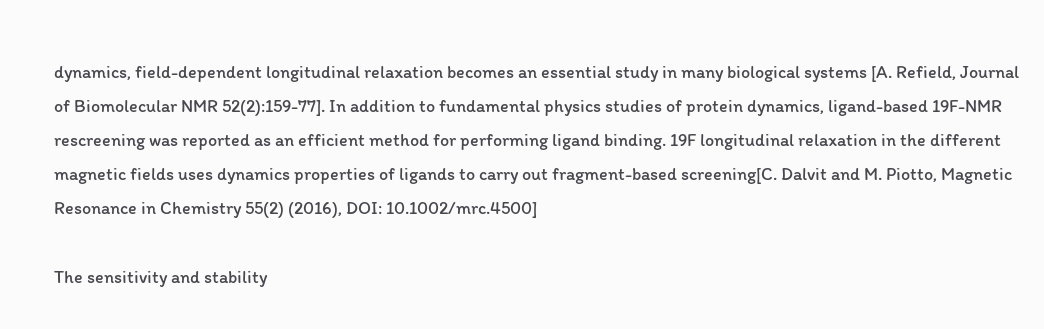dynamics, field-dependent longitudinal relaxation becomes an essential study in many biological systems [A. Refield, Journal of Biomolecular NMR 52(2):159-77]. In addition to fundamental physics studies of protein dynamics, ligand-based 19F-NMR rescreening was reported as an efficient method for performing ligand binding. 19F longitudinal relaxation in the different magnetic fields uses dynamics properties of ligands to carry out fragment-based screening[C. Dalvit and M. Piotto, Magnetic Resonance in Chemistry 55(2) (2016), DOI: 10.1002/mrc.4500]

The sensitivity and stability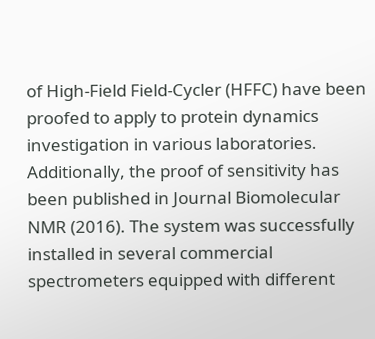of High-Field Field-Cycler (HFFC) have been proofed to apply to protein dynamics investigation in various laboratories. Additionally, the proof of sensitivity has been published in Journal Biomolecular NMR (2016). The system was successfully installed in several commercial spectrometers equipped with different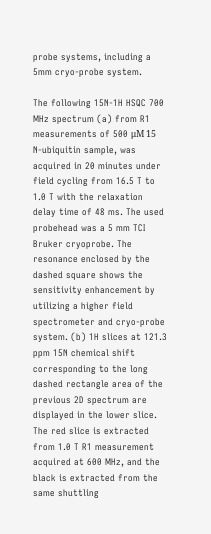probe systems, including a 5mm cryo-probe system.

The following 15N-1H HSQC 700 MHz spectrum (a) from R1 measurements of 500 μM 15 N-ubiquitin sample, was acquired in 20 minutes under field cycling from 16.5 T to 1.0 T with the relaxation delay time of 48 ms. The used probehead was a 5 mm TCI Bruker cryoprobe. The resonance enclosed by the dashed square shows the sensitivity enhancement by utilizing a higher field spectrometer and cryo-probe system. (b) 1H slices at 121.3 ppm 15N chemical shift corresponding to the long dashed rectangle area of the previous 2D spectrum are displayed in the lower slice. The red slice is extracted from 1.0 T R1 measurement acquired at 600 MHz, and the black is extracted from the same shuttling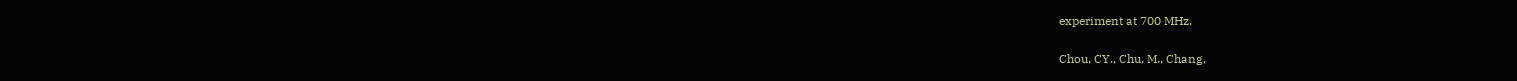experiment at 700 MHz.

Chou, CY., Chu, M., Chang,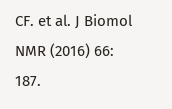CF. et al. J Biomol NMR (2016) 66: 187.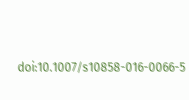doi:10.1007/s10858-016-0066-5